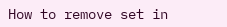How to remove set in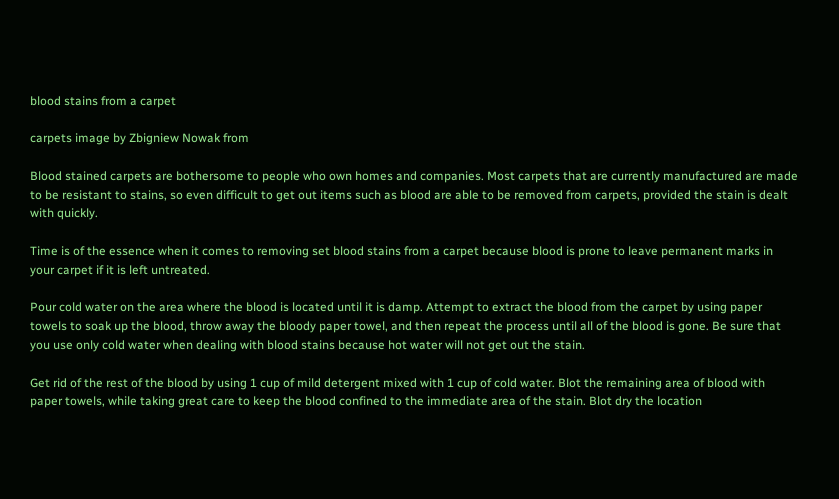blood stains from a carpet

carpets image by Zbigniew Nowak from

Blood stained carpets are bothersome to people who own homes and companies. Most carpets that are currently manufactured are made to be resistant to stains, so even difficult to get out items such as blood are able to be removed from carpets, provided the stain is dealt with quickly.

Time is of the essence when it comes to removing set blood stains from a carpet because blood is prone to leave permanent marks in your carpet if it is left untreated.

Pour cold water on the area where the blood is located until it is damp. Attempt to extract the blood from the carpet by using paper towels to soak up the blood, throw away the bloody paper towel, and then repeat the process until all of the blood is gone. Be sure that you use only cold water when dealing with blood stains because hot water will not get out the stain.

Get rid of the rest of the blood by using 1 cup of mild detergent mixed with 1 cup of cold water. Blot the remaining area of blood with paper towels, while taking great care to keep the blood confined to the immediate area of the stain. Blot dry the location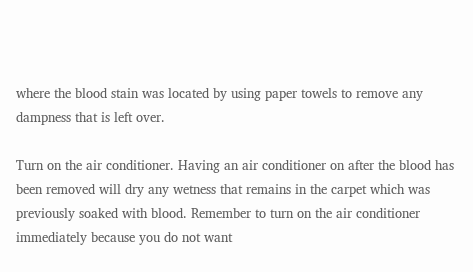where the blood stain was located by using paper towels to remove any dampness that is left over.

Turn on the air conditioner. Having an air conditioner on after the blood has been removed will dry any wetness that remains in the carpet which was previously soaked with blood. Remember to turn on the air conditioner immediately because you do not want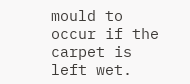mould to occur if the carpet is left wet.